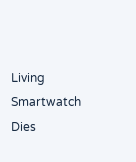Living Smartwatch Dies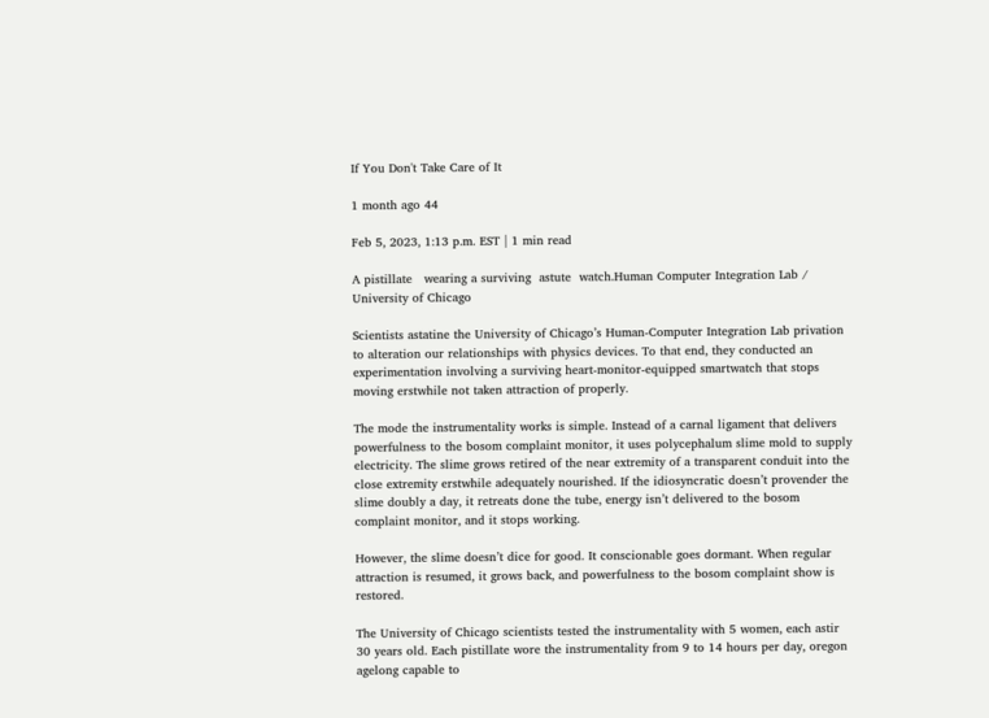If You Don't Take Care of It

1 month ago 44

Feb 5, 2023, 1:13 p.m. EST | 1 min read

A pistillate   wearing a surviving  astute  watch.Human Computer Integration Lab / University of Chicago

Scientists astatine the University of Chicago’s Human-Computer Integration Lab privation to alteration our relationships with physics devices. To that end, they conducted an experimentation involving a surviving heart-monitor-equipped smartwatch that stops moving erstwhile not taken attraction of properly.

The mode the instrumentality works is simple. Instead of a carnal ligament that delivers powerfulness to the bosom complaint monitor, it uses polycephalum slime mold to supply electricity. The slime grows retired of the near extremity of a transparent conduit into the close extremity erstwhile adequately nourished. If the idiosyncratic doesn’t provender the slime doubly a day, it retreats done the tube, energy isn’t delivered to the bosom complaint monitor, and it stops working.

However, the slime doesn’t dice for good. It conscionable goes dormant. When regular attraction is resumed, it grows back, and powerfulness to the bosom complaint show is restored.

The University of Chicago scientists tested the instrumentality with 5 women, each astir 30 years old. Each pistillate wore the instrumentality from 9 to 14 hours per day, oregon agelong capable to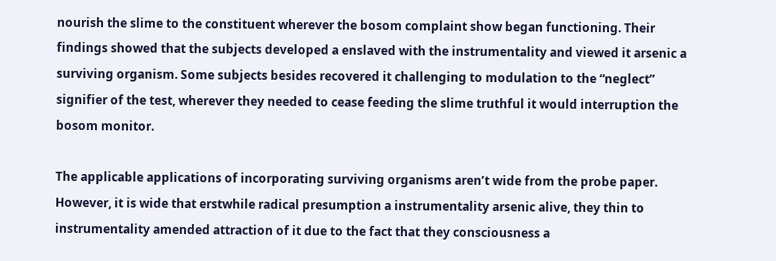nourish the slime to the constituent wherever the bosom complaint show began functioning. Their findings showed that the subjects developed a enslaved with the instrumentality and viewed it arsenic a surviving organism. Some subjects besides recovered it challenging to modulation to the “neglect” signifier of the test, wherever they needed to cease feeding the slime truthful it would interruption the bosom monitor.

The applicable applications of incorporating surviving organisms aren’t wide from the probe paper. However, it is wide that erstwhile radical presumption a instrumentality arsenic alive, they thin to instrumentality amended attraction of it due to the fact that they consciousness a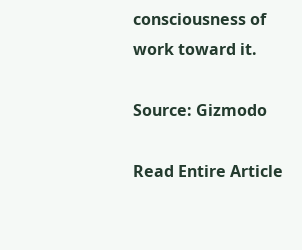consciousness of work toward it.

Source: Gizmodo

Read Entire Article